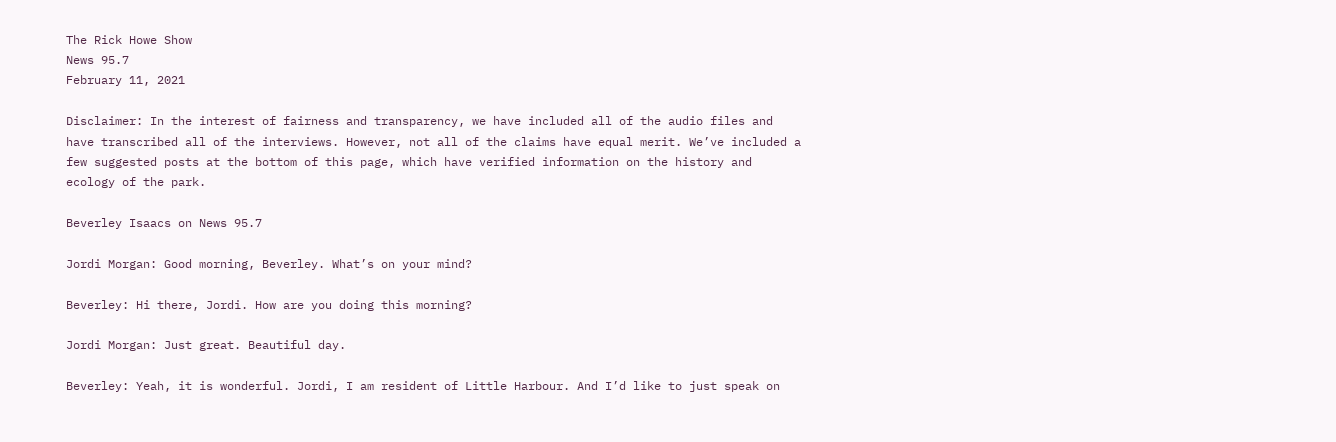The Rick Howe Show
News 95.7
February 11, 2021

Disclaimer: In the interest of fairness and transparency, we have included all of the audio files and have transcribed all of the interviews. However, not all of the claims have equal merit. We’ve included a few suggested posts at the bottom of this page, which have verified information on the history and ecology of the park.

Beverley Isaacs on News 95.7

Jordi Morgan: Good morning, Beverley. What’s on your mind?

Beverley: Hi there, Jordi. How are you doing this morning?

Jordi Morgan: Just great. Beautiful day.

Beverley: Yeah, it is wonderful. Jordi, I am resident of Little Harbour. And I’d like to just speak on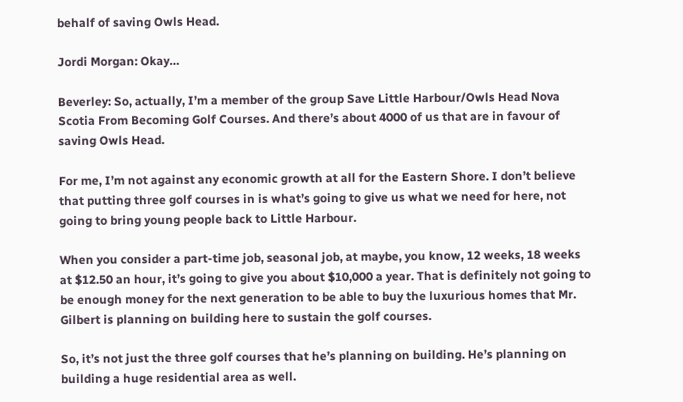behalf of saving Owls Head.

Jordi Morgan: Okay…

Beverley: So, actually, I’m a member of the group Save Little Harbour/Owls Head Nova Scotia From Becoming Golf Courses. And there’s about 4000 of us that are in favour of saving Owls Head.

For me, I’m not against any economic growth at all for the Eastern Shore. I don’t believe that putting three golf courses in is what’s going to give us what we need for here, not going to bring young people back to Little Harbour.

When you consider a part-time job, seasonal job, at maybe, you know, 12 weeks, 18 weeks at $12.50 an hour, it’s going to give you about $10,000 a year. That is definitely not going to be enough money for the next generation to be able to buy the luxurious homes that Mr. Gilbert is planning on building here to sustain the golf courses.

So, it’s not just the three golf courses that he’s planning on building. He’s planning on building a huge residential area as well.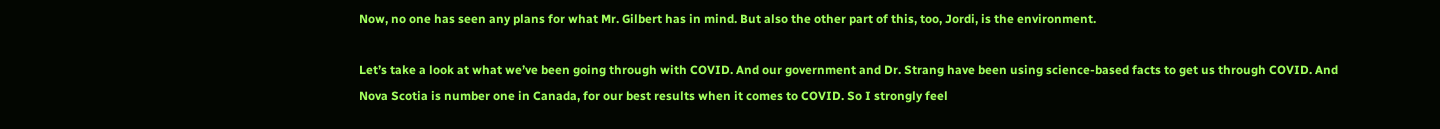Now, no one has seen any plans for what Mr. Gilbert has in mind. But also the other part of this, too, Jordi, is the environment.

Let’s take a look at what we’ve been going through with COVID. And our government and Dr. Strang have been using science-based facts to get us through COVID. And Nova Scotia is number one in Canada, for our best results when it comes to COVID. So I strongly feel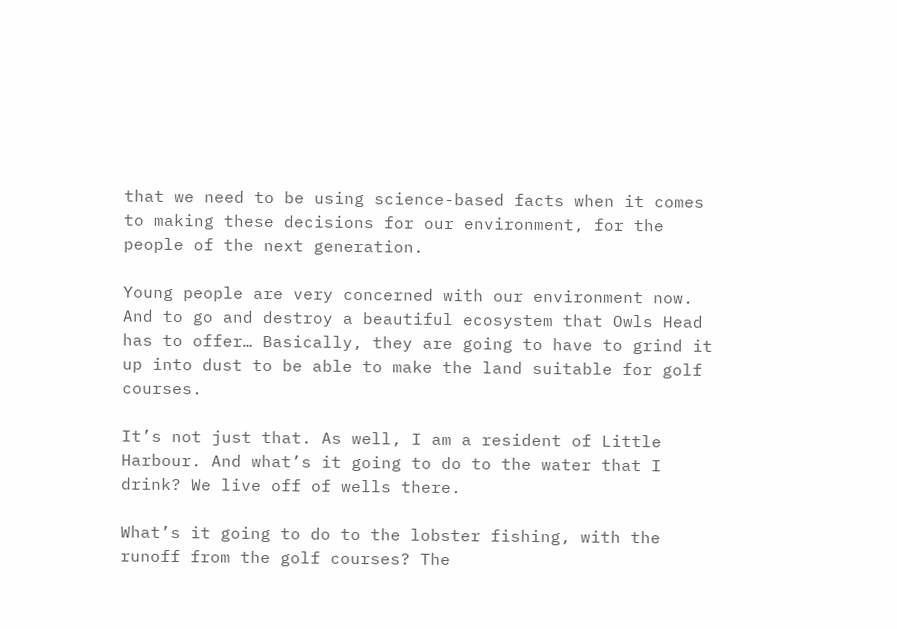that we need to be using science-based facts when it comes to making these decisions for our environment, for the people of the next generation.

Young people are very concerned with our environment now. And to go and destroy a beautiful ecosystem that Owls Head has to offer… Basically, they are going to have to grind it up into dust to be able to make the land suitable for golf courses.

It’s not just that. As well, I am a resident of Little Harbour. And what’s it going to do to the water that I drink? We live off of wells there.

What’s it going to do to the lobster fishing, with the runoff from the golf courses? The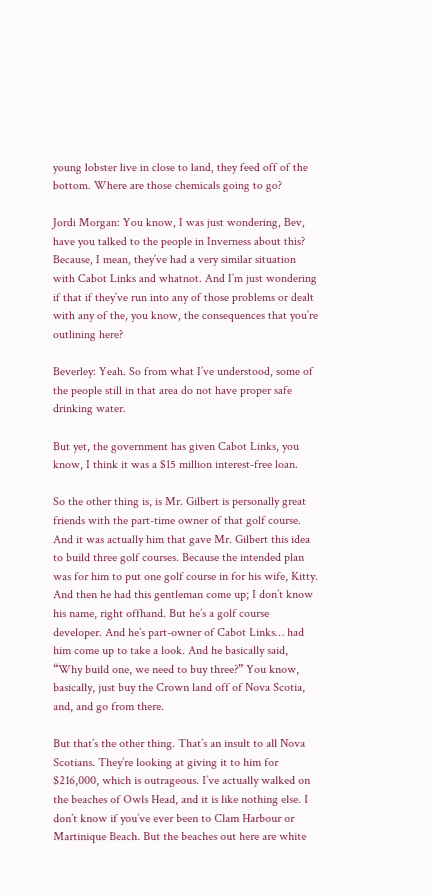young lobster live in close to land, they feed off of the bottom. Where are those chemicals going to go?

Jordi Morgan: You know, I was just wondering, Bev, have you talked to the people in Inverness about this? Because, I mean, they’ve had a very similar situation with Cabot Links and whatnot. And I’m just wondering if that if they’ve run into any of those problems or dealt with any of the, you know, the consequences that you’re outlining here?

Beverley: Yeah. So from what I’ve understood, some of the people still in that area do not have proper safe drinking water.

But yet, the government has given Cabot Links, you know, I think it was a $15 million interest-free loan.

So the other thing is, is Mr. Gilbert is personally great friends with the part-time owner of that golf course. And it was actually him that gave Mr. Gilbert this idea to build three golf courses. Because the intended plan was for him to put one golf course in for his wife, Kitty. And then he had this gentleman come up; I don’t know his name, right offhand. But he’s a golf course developer. And he’s part-owner of Cabot Links… had him come up to take a look. And he basically said, “Why build one, we need to buy three?” You know, basically, just buy the Crown land off of Nova Scotia, and, and go from there.

But that’s the other thing. That’s an insult to all Nova Scotians. They’re looking at giving it to him for $216,000, which is outrageous. I’ve actually walked on the beaches of Owls Head, and it is like nothing else. I don’t know if you’ve ever been to Clam Harbour or Martinique Beach. But the beaches out here are white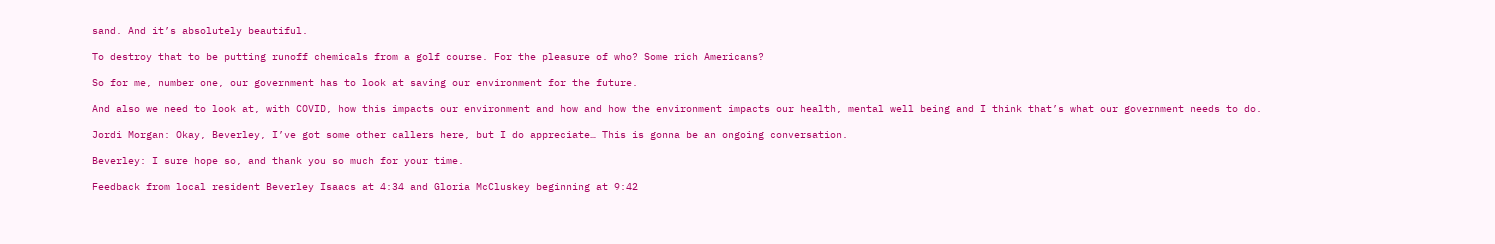sand. And it’s absolutely beautiful.

To destroy that to be putting runoff chemicals from a golf course. For the pleasure of who? Some rich Americans?

So for me, number one, our government has to look at saving our environment for the future.

And also we need to look at, with COVID, how this impacts our environment and how and how the environment impacts our health, mental well being and I think that’s what our government needs to do.

Jordi Morgan: Okay, Beverley, I’ve got some other callers here, but I do appreciate… This is gonna be an ongoing conversation.

Beverley: I sure hope so, and thank you so much for your time.

Feedback from local resident Beverley Isaacs at 4:34 and Gloria McCluskey beginning at 9:42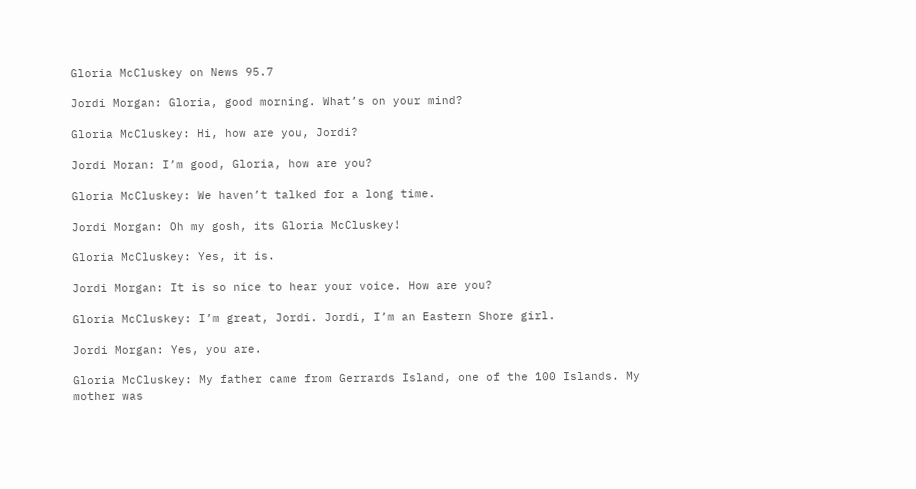Gloria McCluskey on News 95.7

Jordi Morgan: Gloria, good morning. What’s on your mind?

Gloria McCluskey: Hi, how are you, Jordi?

Jordi Moran: I’m good, Gloria, how are you?

Gloria McCluskey: We haven’t talked for a long time.

Jordi Morgan: Oh my gosh, its Gloria McCluskey!

Gloria McCluskey: Yes, it is.

Jordi Morgan: It is so nice to hear your voice. How are you?

Gloria McCluskey: I’m great, Jordi. Jordi, I’m an Eastern Shore girl.

Jordi Morgan: Yes, you are.

Gloria McCluskey: My father came from Gerrards Island, one of the 100 Islands. My mother was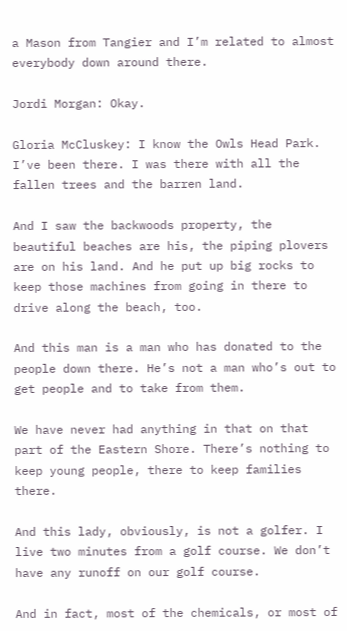a Mason from Tangier and I’m related to almost everybody down around there.

Jordi Morgan: Okay.

Gloria McCluskey: I know the Owls Head Park. I’ve been there. I was there with all the fallen trees and the barren land.

And I saw the backwoods property, the beautiful beaches are his, the piping plovers are on his land. And he put up big rocks to keep those machines from going in there to drive along the beach, too.

And this man is a man who has donated to the people down there. He’s not a man who’s out to get people and to take from them.

We have never had anything in that on that part of the Eastern Shore. There’s nothing to keep young people, there to keep families there.

And this lady, obviously, is not a golfer. I live two minutes from a golf course. We don’t have any runoff on our golf course.

And in fact, most of the chemicals, or most of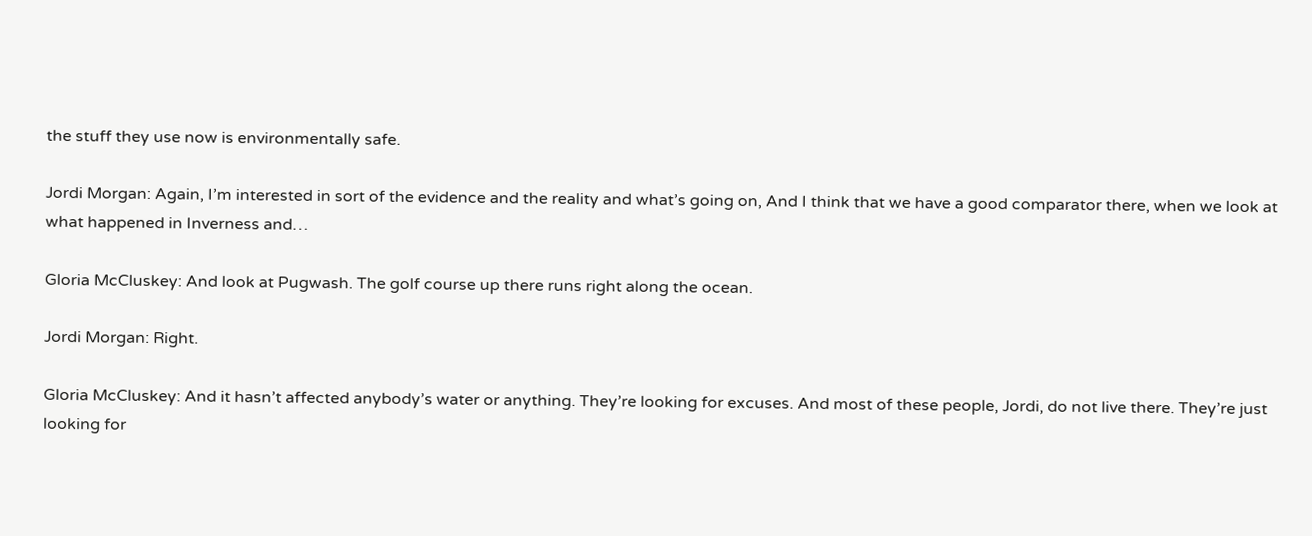the stuff they use now is environmentally safe.

Jordi Morgan: Again, I’m interested in sort of the evidence and the reality and what’s going on, And I think that we have a good comparator there, when we look at what happened in Inverness and…

Gloria McCluskey: And look at Pugwash. The golf course up there runs right along the ocean.

Jordi Morgan: Right.

Gloria McCluskey: And it hasn’t affected anybody’s water or anything. They’re looking for excuses. And most of these people, Jordi, do not live there. They’re just looking for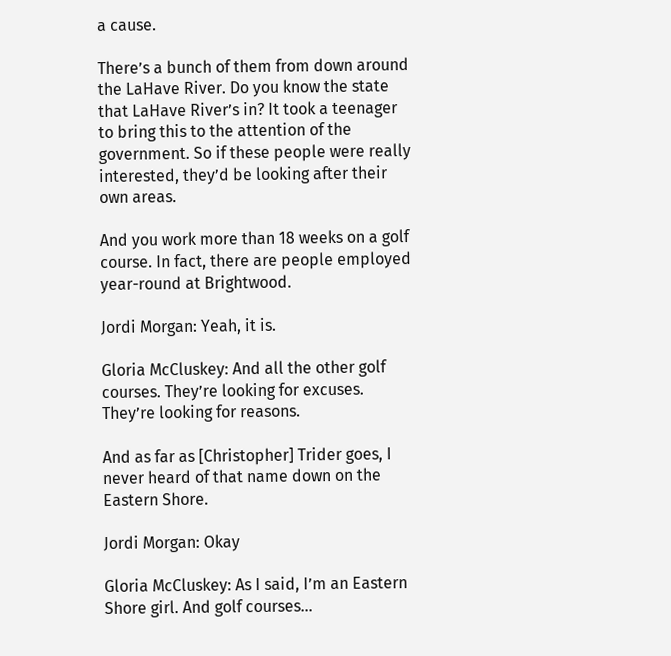a cause.

There’s a bunch of them from down around the LaHave River. Do you know the state that LaHave River’s in? It took a teenager to bring this to the attention of the government. So if these people were really interested, they’d be looking after their own areas.

And you work more than 18 weeks on a golf course. In fact, there are people employed year-round at Brightwood.

Jordi Morgan: Yeah, it is.

Gloria McCluskey: And all the other golf courses. They’re looking for excuses. They’re looking for reasons.

And as far as [Christopher] Trider goes, I never heard of that name down on the Eastern Shore.

Jordi Morgan: Okay

Gloria McCluskey: As I said, I’m an Eastern Shore girl. And golf courses…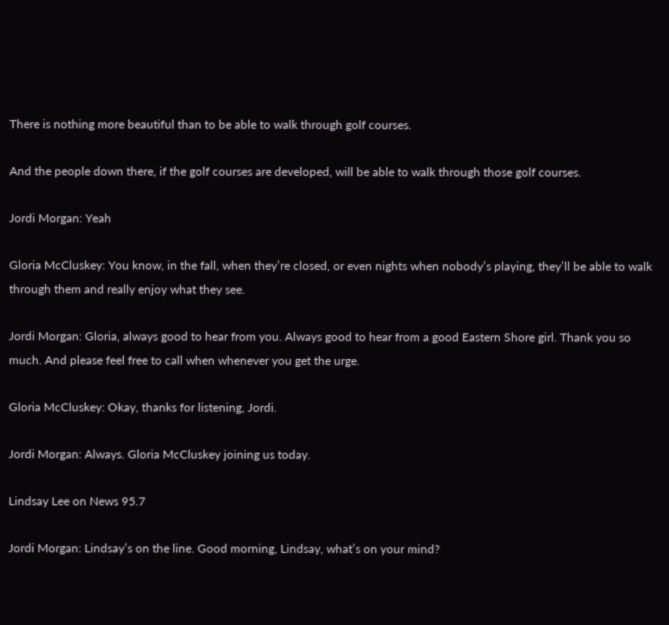There is nothing more beautiful than to be able to walk through golf courses.

And the people down there, if the golf courses are developed, will be able to walk through those golf courses.

Jordi Morgan: Yeah

Gloria McCluskey: You know, in the fall, when they’re closed, or even nights when nobody’s playing, they’ll be able to walk through them and really enjoy what they see.

Jordi Morgan: Gloria, always good to hear from you. Always good to hear from a good Eastern Shore girl. Thank you so much. And please feel free to call when whenever you get the urge.

Gloria McCluskey: Okay, thanks for listening, Jordi.

Jordi Morgan: Always. Gloria McCluskey joining us today.

Lindsay Lee on News 95.7

Jordi Morgan: Lindsay’s on the line. Good morning, Lindsay, what’s on your mind?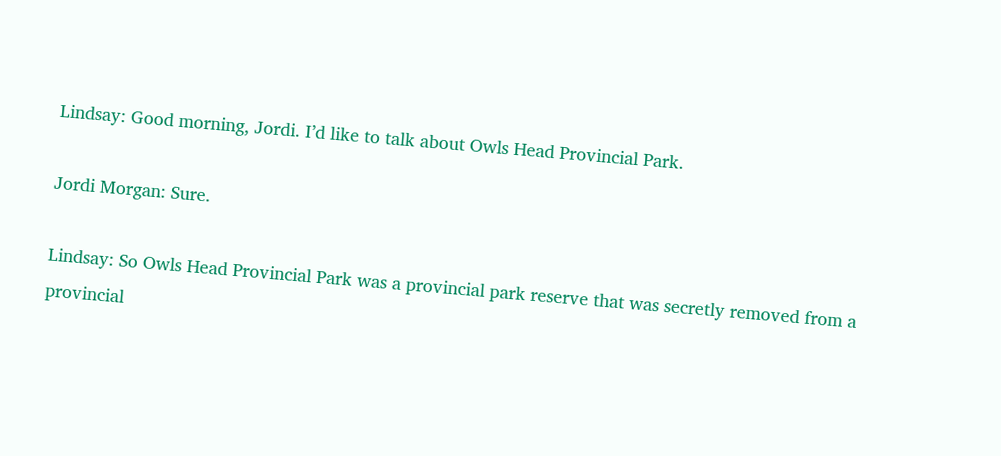Lindsay: Good morning, Jordi. I’d like to talk about Owls Head Provincial Park.

Jordi Morgan: Sure.

Lindsay: So Owls Head Provincial Park was a provincial park reserve that was secretly removed from a provincial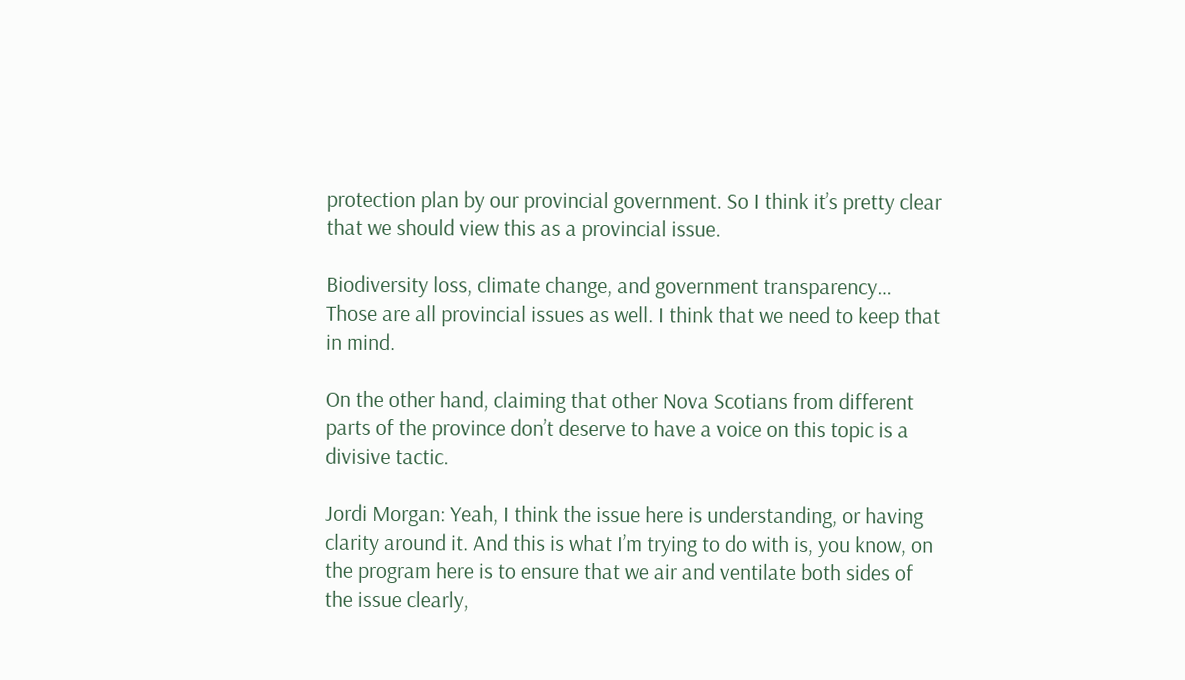protection plan by our provincial government. So I think it’s pretty clear that we should view this as a provincial issue.

Biodiversity loss, climate change, and government transparency… Those are all provincial issues as well. I think that we need to keep that in mind.

On the other hand, claiming that other Nova Scotians from different parts of the province don’t deserve to have a voice on this topic is a divisive tactic.

Jordi Morgan: Yeah, I think the issue here is understanding, or having clarity around it. And this is what I’m trying to do with is, you know, on the program here is to ensure that we air and ventilate both sides of the issue clearly,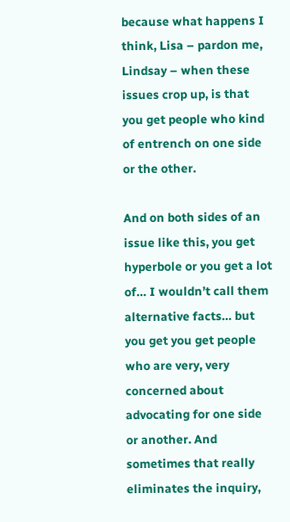because what happens I think, Lisa – pardon me, Lindsay – when these issues crop up, is that you get people who kind of entrench on one side or the other.

And on both sides of an issue like this, you get hyperbole or you get a lot of… I wouldn’t call them alternative facts… but you get you get people who are very, very concerned about advocating for one side or another. And sometimes that really eliminates the inquiry,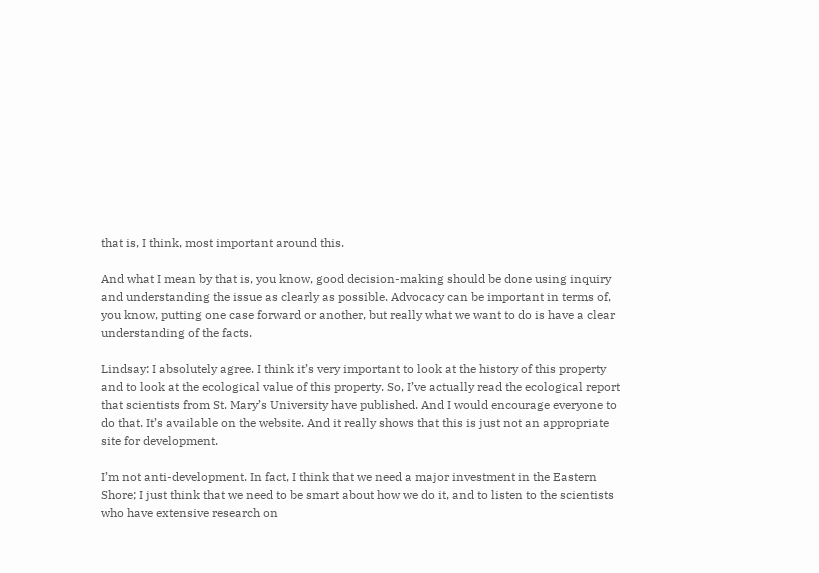that is, I think, most important around this.

And what I mean by that is, you know, good decision-making should be done using inquiry and understanding the issue as clearly as possible. Advocacy can be important in terms of, you know, putting one case forward or another, but really what we want to do is have a clear understanding of the facts.

Lindsay: I absolutely agree. I think it’s very important to look at the history of this property and to look at the ecological value of this property. So, I’ve actually read the ecological report that scientists from St. Mary’s University have published. And I would encourage everyone to do that. It’s available on the website. And it really shows that this is just not an appropriate site for development.

I’m not anti-development. In fact, I think that we need a major investment in the Eastern Shore; I just think that we need to be smart about how we do it, and to listen to the scientists who have extensive research on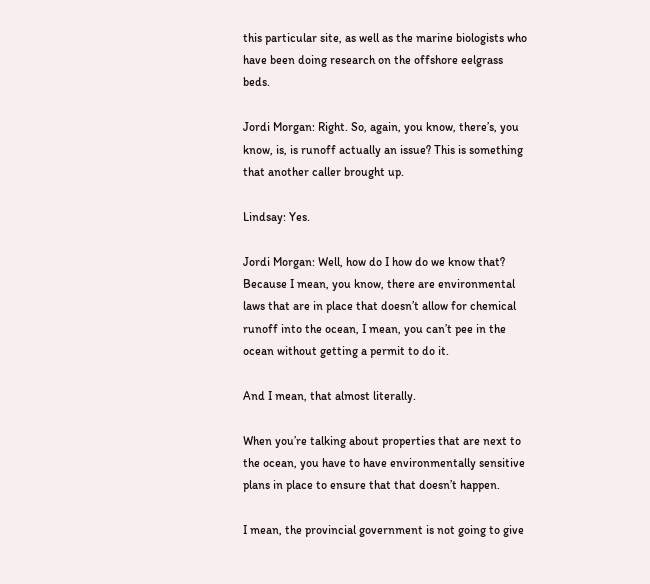this particular site, as well as the marine biologists who have been doing research on the offshore eelgrass beds.

Jordi Morgan: Right. So, again, you know, there’s, you know, is, is runoff actually an issue? This is something that another caller brought up.

Lindsay: Yes.

Jordi Morgan: Well, how do I how do we know that? Because I mean, you know, there are environmental laws that are in place that doesn’t allow for chemical runoff into the ocean, I mean, you can’t pee in the ocean without getting a permit to do it.

And I mean, that almost literally.

When you’re talking about properties that are next to the ocean, you have to have environmentally sensitive plans in place to ensure that that doesn’t happen.

I mean, the provincial government is not going to give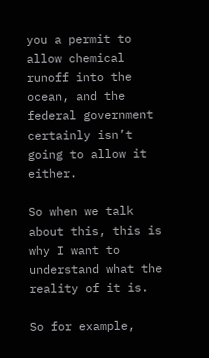you a permit to allow chemical runoff into the ocean, and the federal government certainly isn’t going to allow it either.

So when we talk about this, this is why I want to understand what the reality of it is.

So for example,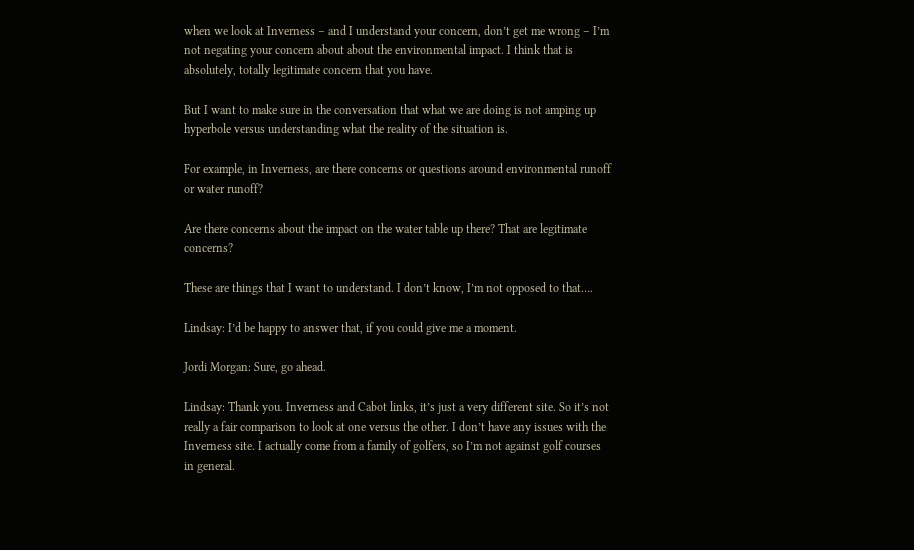when we look at Inverness – and I understand your concern, don’t get me wrong – I’m not negating your concern about about the environmental impact. I think that is absolutely, totally legitimate concern that you have.

But I want to make sure in the conversation that what we are doing is not amping up hyperbole versus understanding what the reality of the situation is.

For example, in Inverness, are there concerns or questions around environmental runoff or water runoff?

Are there concerns about the impact on the water table up there? That are legitimate concerns?

These are things that I want to understand. I don’t know, I’m not opposed to that….

Lindsay: I’d be happy to answer that, if you could give me a moment.

Jordi Morgan: Sure, go ahead.

Lindsay: Thank you. Inverness and Cabot links, it’s just a very different site. So it’s not really a fair comparison to look at one versus the other. I don’t have any issues with the Inverness site. I actually come from a family of golfers, so I’m not against golf courses in general.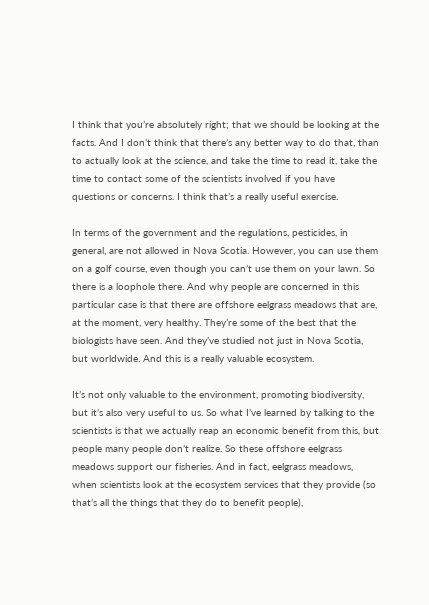I think that you’re absolutely right; that we should be looking at the facts. And I don’t think that there’s any better way to do that, than to actually look at the science, and take the time to read it, take the time to contact some of the scientists involved if you have questions or concerns. I think that’s a really useful exercise.

In terms of the government and the regulations, pesticides, in general, are not allowed in Nova Scotia. However, you can use them on a golf course, even though you can’t use them on your lawn. So there is a loophole there. And why people are concerned in this particular case is that there are offshore eelgrass meadows that are, at the moment, very healthy. They’re some of the best that the biologists have seen. And they’ve studied not just in Nova Scotia, but worldwide. And this is a really valuable ecosystem.

It’s not only valuable to the environment, promoting biodiversity, but it’s also very useful to us. So what I’ve learned by talking to the scientists is that we actually reap an economic benefit from this, but people many people don’t realize. So these offshore eelgrass meadows support our fisheries. And in fact, eelgrass meadows, when scientists look at the ecosystem services that they provide (so that’s all the things that they do to benefit people),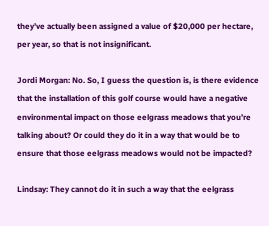they’ve actually been assigned a value of $20,000 per hectare, per year, so that is not insignificant.

Jordi Morgan: No. So, I guess the question is, is there evidence that the installation of this golf course would have a negative environmental impact on those eelgrass meadows that you’re talking about? Or could they do it in a way that would be to ensure that those eelgrass meadows would not be impacted?

Lindsay: They cannot do it in such a way that the eelgrass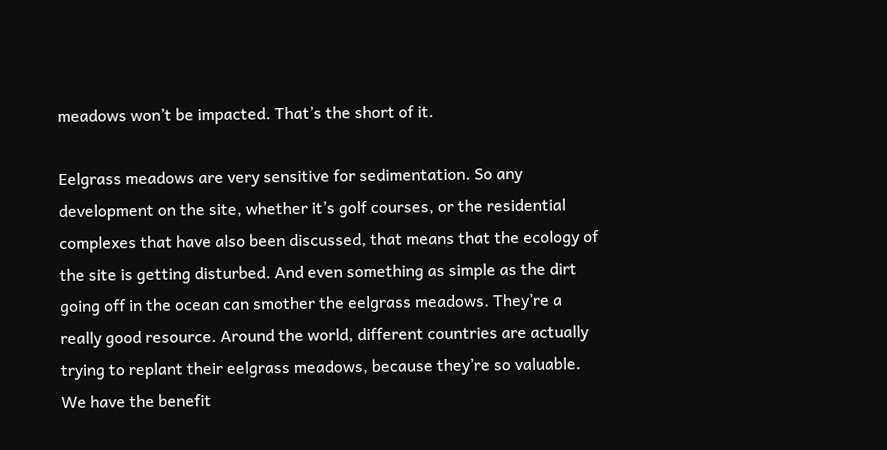meadows won’t be impacted. That’s the short of it.

Eelgrass meadows are very sensitive for sedimentation. So any development on the site, whether it’s golf courses, or the residential complexes that have also been discussed, that means that the ecology of the site is getting disturbed. And even something as simple as the dirt going off in the ocean can smother the eelgrass meadows. They’re a really good resource. Around the world, different countries are actually trying to replant their eelgrass meadows, because they’re so valuable. We have the benefit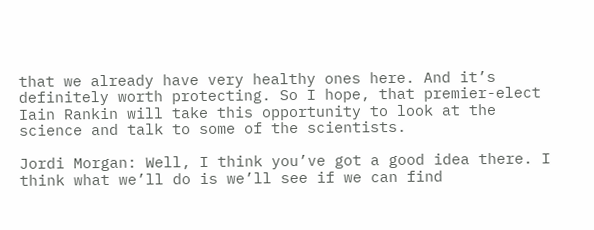that we already have very healthy ones here. And it’s definitely worth protecting. So I hope, that premier-elect Iain Rankin will take this opportunity to look at the science and talk to some of the scientists.

Jordi Morgan: Well, I think you’ve got a good idea there. I think what we’ll do is we’ll see if we can find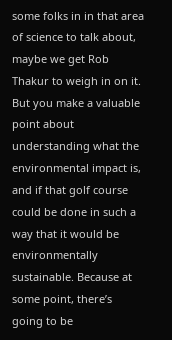some folks in in that area of science to talk about, maybe we get Rob Thakur to weigh in on it. But you make a valuable point about understanding what the environmental impact is, and if that golf course could be done in such a way that it would be environmentally sustainable. Because at some point, there’s going to be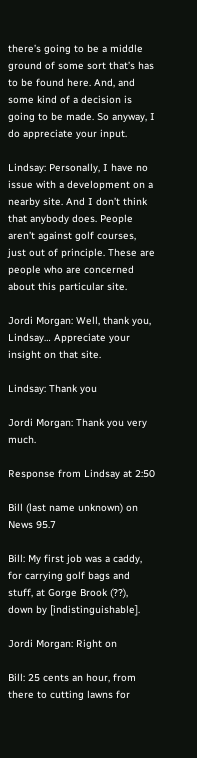there’s going to be a middle ground of some sort that’s has to be found here. And, and some kind of a decision is going to be made. So anyway, I do appreciate your input.

Lindsay: Personally, I have no issue with a development on a nearby site. And I don’t think that anybody does. People aren’t against golf courses, just out of principle. These are people who are concerned about this particular site.

Jordi Morgan: Well, thank you, Lindsay… Appreciate your insight on that site.

Lindsay: Thank you

Jordi Morgan: Thank you very much.

Response from Lindsay at 2:50

Bill (last name unknown) on News 95.7

Bill: My first job was a caddy, for carrying golf bags and stuff, at Gorge Brook (??), down by [indistinguishable].

Jordi Morgan: Right on

Bill: 25 cents an hour, from there to cutting lawns for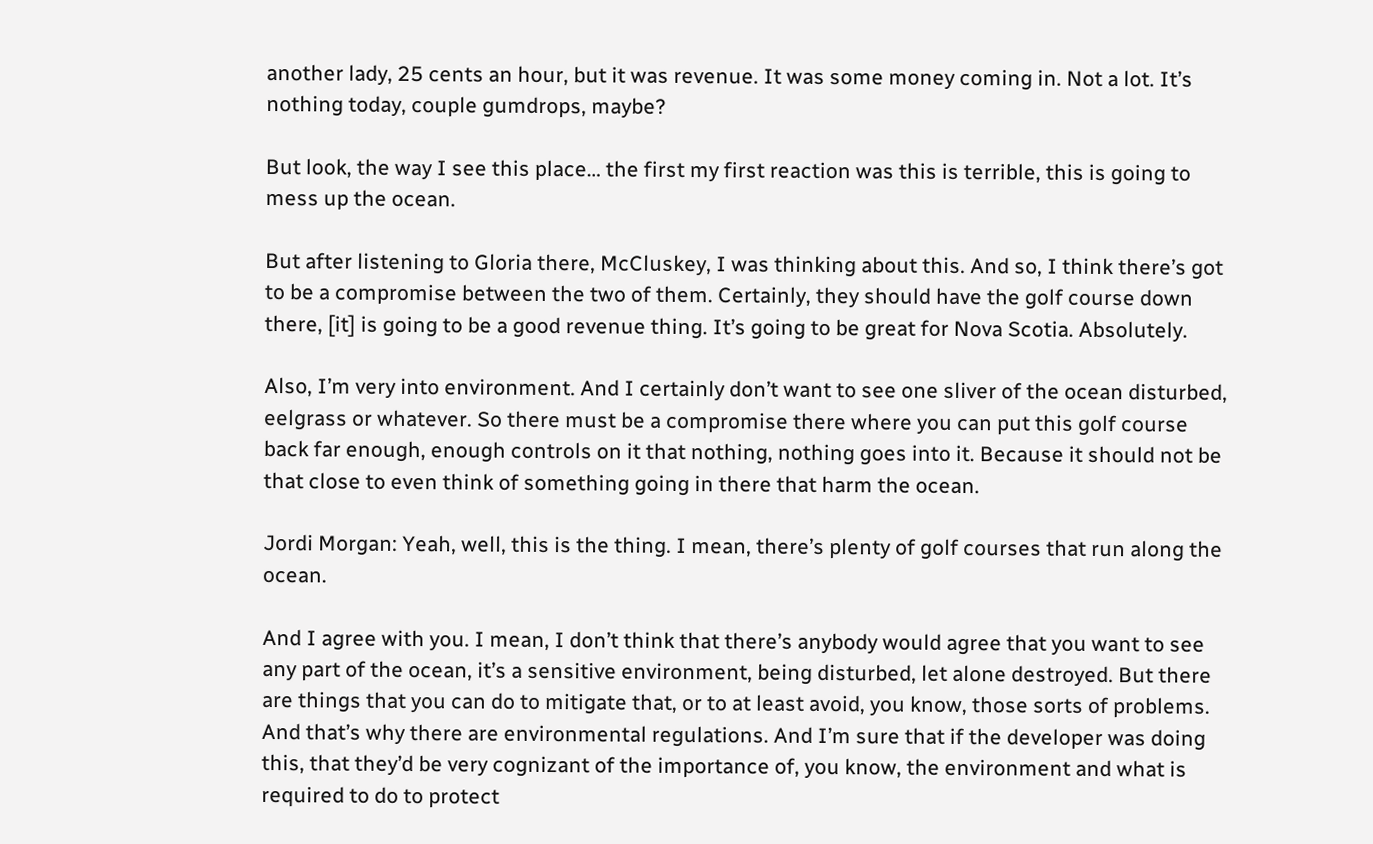another lady, 25 cents an hour, but it was revenue. It was some money coming in. Not a lot. It’s nothing today, couple gumdrops, maybe?

But look, the way I see this place… the first my first reaction was this is terrible, this is going to mess up the ocean.

But after listening to Gloria there, McCluskey, I was thinking about this. And so, I think there’s got to be a compromise between the two of them. Certainly, they should have the golf course down there, [it] is going to be a good revenue thing. It’s going to be great for Nova Scotia. Absolutely.

Also, I’m very into environment. And I certainly don’t want to see one sliver of the ocean disturbed, eelgrass or whatever. So there must be a compromise there where you can put this golf course back far enough, enough controls on it that nothing, nothing goes into it. Because it should not be that close to even think of something going in there that harm the ocean.

Jordi Morgan: Yeah, well, this is the thing. I mean, there’s plenty of golf courses that run along the ocean.

And I agree with you. I mean, I don’t think that there’s anybody would agree that you want to see any part of the ocean, it’s a sensitive environment, being disturbed, let alone destroyed. But there are things that you can do to mitigate that, or to at least avoid, you know, those sorts of problems. And that’s why there are environmental regulations. And I’m sure that if the developer was doing this, that they’d be very cognizant of the importance of, you know, the environment and what is required to do to protect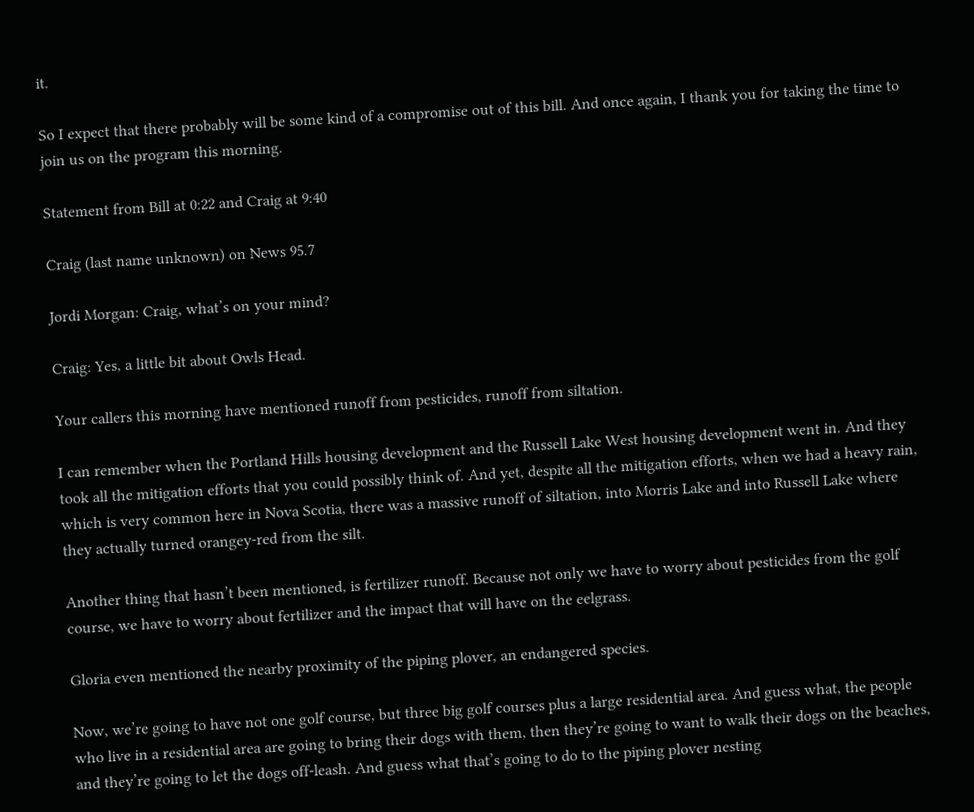it.

So I expect that there probably will be some kind of a compromise out of this bill. And once again, I thank you for taking the time to join us on the program this morning.

Statement from Bill at 0:22 and Craig at 9:40

Craig (last name unknown) on News 95.7

Jordi Morgan: Craig, what’s on your mind?

Craig: Yes, a little bit about Owls Head.

Your callers this morning have mentioned runoff from pesticides, runoff from siltation.

I can remember when the Portland Hills housing development and the Russell Lake West housing development went in. And they took all the mitigation efforts that you could possibly think of. And yet, despite all the mitigation efforts, when we had a heavy rain, which is very common here in Nova Scotia, there was a massive runoff of siltation, into Morris Lake and into Russell Lake where they actually turned orangey-red from the silt.

Another thing that hasn’t been mentioned, is fertilizer runoff. Because not only we have to worry about pesticides from the golf course, we have to worry about fertilizer and the impact that will have on the eelgrass.

Gloria even mentioned the nearby proximity of the piping plover, an endangered species.

Now, we’re going to have not one golf course, but three big golf courses plus a large residential area. And guess what, the people who live in a residential area are going to bring their dogs with them, then they’re going to want to walk their dogs on the beaches, and they’re going to let the dogs off-leash. And guess what that’s going to do to the piping plover nesting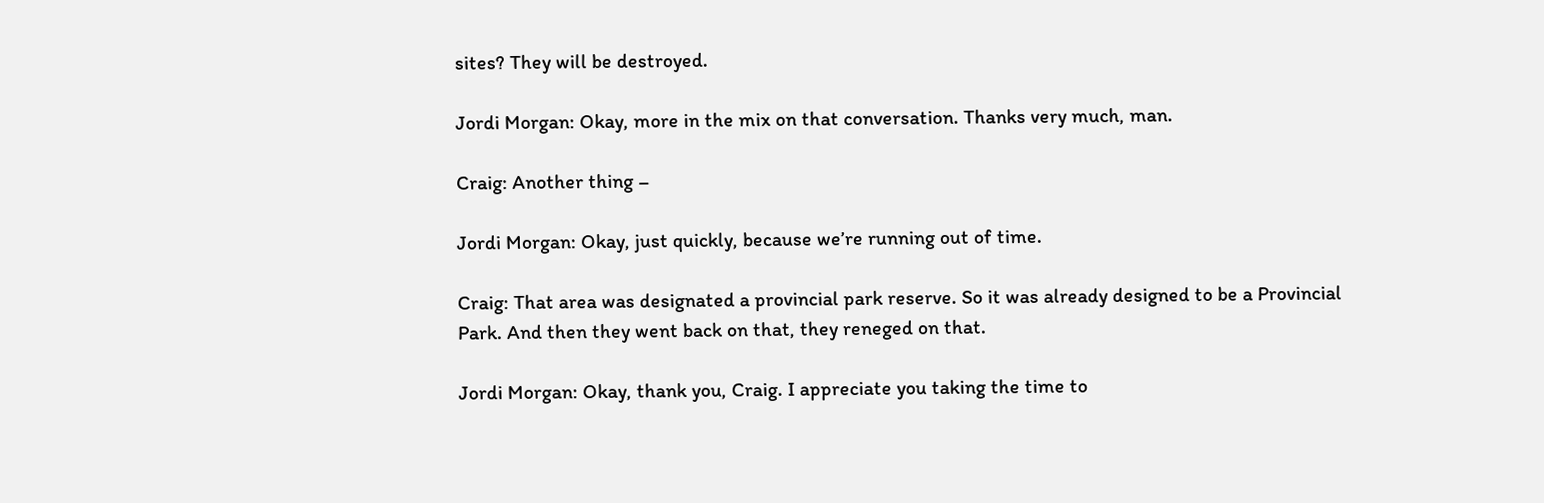sites? They will be destroyed.

Jordi Morgan: Okay, more in the mix on that conversation. Thanks very much, man.

Craig: Another thing –

Jordi Morgan: Okay, just quickly, because we’re running out of time.

Craig: That area was designated a provincial park reserve. So it was already designed to be a Provincial Park. And then they went back on that, they reneged on that.

Jordi Morgan: Okay, thank you, Craig. I appreciate you taking the time to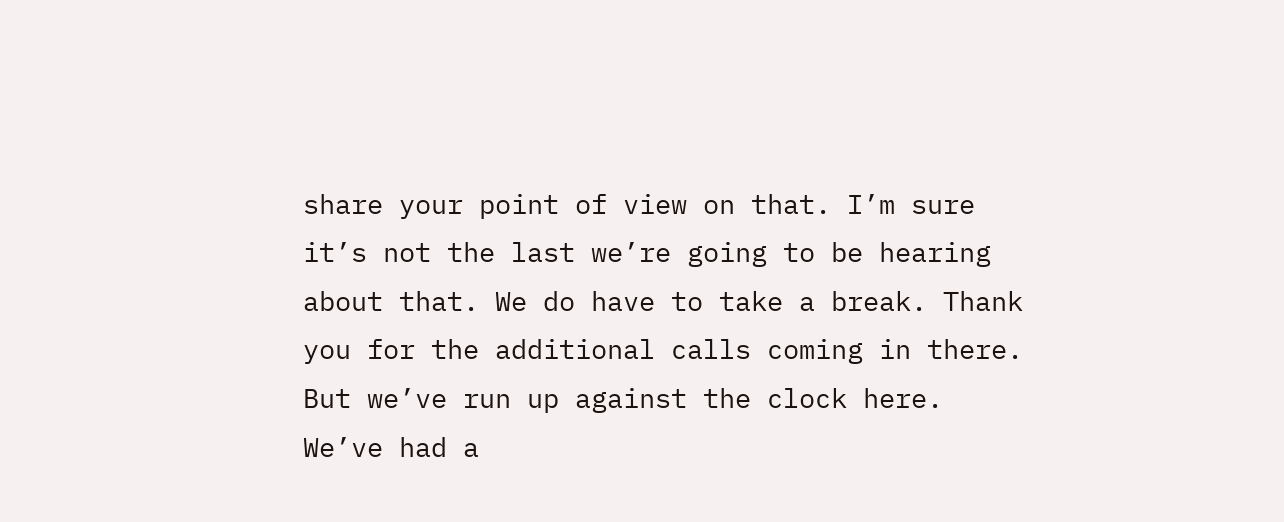share your point of view on that. I’m sure it’s not the last we’re going to be hearing about that. We do have to take a break. Thank you for the additional calls coming in there. But we’ve run up against the clock here. We’ve had a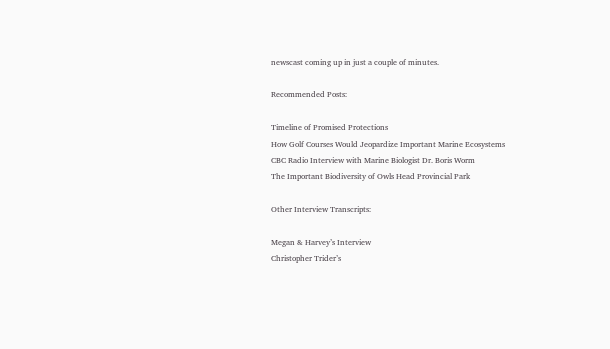newscast coming up in just a couple of minutes.

Recommended Posts:

Timeline of Promised Protections
How Golf Courses Would Jeopardize Important Marine Ecosystems
CBC Radio Interview with Marine Biologist Dr. Boris Worm
The Important Biodiversity of Owls Head Provincial Park

Other Interview Transcripts:

Megan & Harvey’s Interview
Christopher Trider’s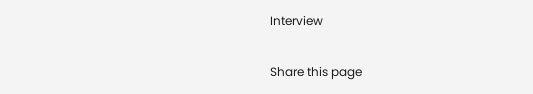Interview

Share this page